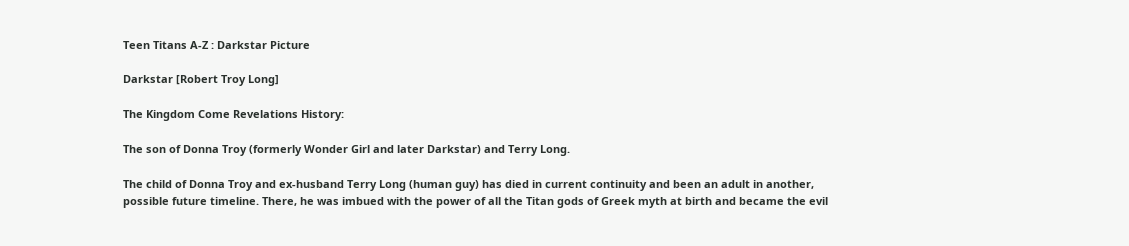Teen Titans A-Z : Darkstar Picture

Darkstar [Robert Troy Long]

The Kingdom Come Revelations History:

The son of Donna Troy (formerly Wonder Girl and later Darkstar) and Terry Long.

The child of Donna Troy and ex-husband Terry Long (human guy) has died in current continuity and been an adult in another, possible future timeline. There, he was imbued with the power of all the Titan gods of Greek myth at birth and became the evil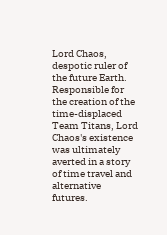Lord Chaos, despotic ruler of the future Earth. Responsible for the creation of the time-displaced Team Titans, Lord Chaos's existence was ultimately averted in a story of time travel and alternative futures.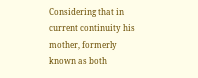Considering that in current continuity his mother, formerly known as both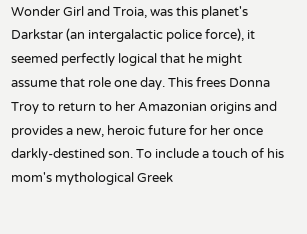Wonder Girl and Troia, was this planet's Darkstar (an intergalactic police force), it seemed perfectly logical that he might assume that role one day. This frees Donna Troy to return to her Amazonian origins and provides a new, heroic future for her once darkly-destined son. To include a touch of his mom's mythological Greek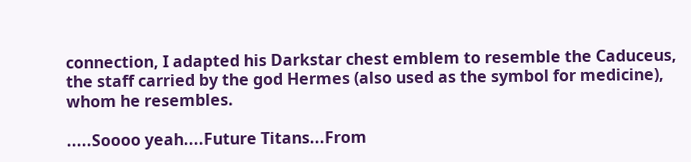connection, I adapted his Darkstar chest emblem to resemble the Caduceus, the staff carried by the god Hermes (also used as the symbol for medicine), whom he resembles.

.....Soooo yeah....Future Titans...From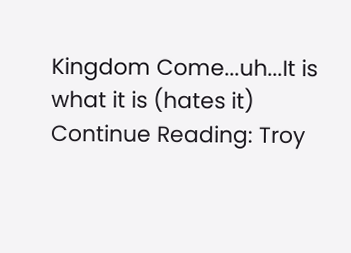Kingdom Come...uh...It is what it is (hates it)
Continue Reading: Troy